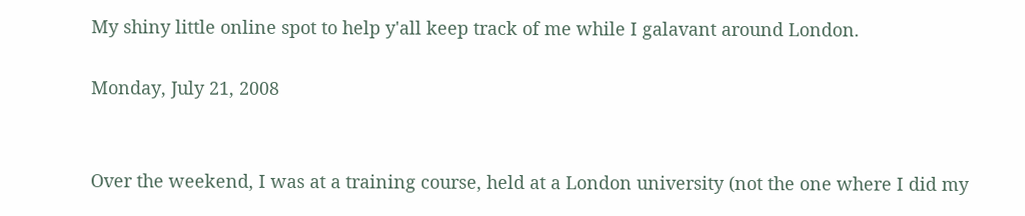My shiny little online spot to help y'all keep track of me while I galavant around London.

Monday, July 21, 2008


Over the weekend, I was at a training course, held at a London university (not the one where I did my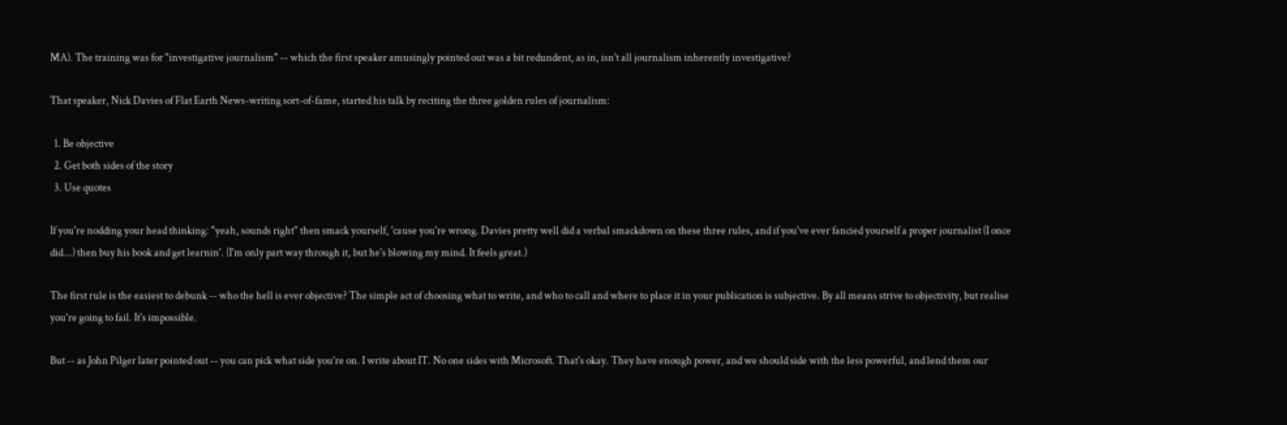MA). The training was for "investigative journalism" -- which the first speaker amusingly pointed out was a bit redundent, as in, isn't all journalism inherently investigative?

That speaker, Nick Davies of Flat Earth News-writing sort-of-fame, started his talk by reciting the three golden rules of journalism:

  1. Be objective
  2. Get both sides of the story
  3. Use quotes

If you're nodding your head thinking: "yeah, sounds right" then smack yourself, 'cause you're wrong. Davies pretty well did a verbal smackdown on these three rules, and if you've ever fancied yourself a proper journalist (I once did...) then buy his book and get learnin'. (I'm only part way through it, but he's blowing my mind. It feels great.)

The first rule is the easiest to debunk -- who the hell is ever objective? The simple act of choosing what to write, and who to call and where to place it in your publication is subjective. By all means strive to objectivity, but realise you're going to fail. It's impossible.

But -- as John Pilger later pointed out -- you can pick what side you're on. I write about IT. No one sides with Microsoft. That's okay. They have enough power, and we should side with the less powerful, and lend them our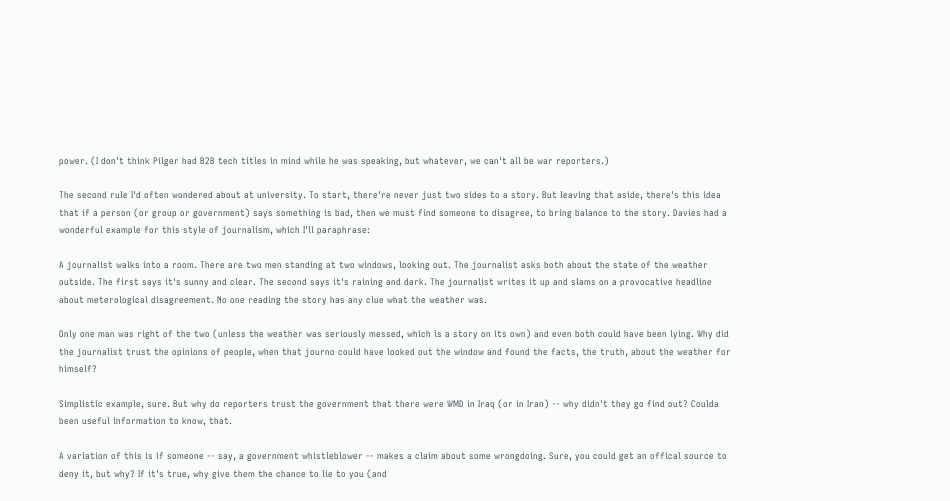power. (I don't think Pilger had B2B tech titles in mind while he was speaking, but whatever, we can't all be war reporters.)

The second rule I'd often wondered about at university. To start, there're never just two sides to a story. But leaving that aside, there's this idea that if a person (or group or government) says something is bad, then we must find someone to disagree, to bring balance to the story. Davies had a wonderful example for this style of journalism, which I'll paraphrase:

A journalist walks into a room. There are two men standing at two windows, looking out. The journalist asks both about the state of the weather outside. The first says it's sunny and clear. The second says it's raining and dark. The journalist writes it up and slams on a provocative headline about meterological disagreement. No one reading the story has any clue what the weather was.

Only one man was right of the two (unless the weather was seriously messed, which is a story on its own) and even both could have been lying. Why did the journalist trust the opinions of people, when that journo could have looked out the window and found the facts, the truth, about the weather for himself?

Simplistic example, sure. But why do reporters trust the government that there were WMD in Iraq (or in Iran) -- why didn't they go find out? Coulda been useful information to know, that.

A variation of this is if someone -- say, a government whistleblower -- makes a claim about some wrongdoing. Sure, you could get an offical source to deny it, but why? If it's true, why give them the chance to lie to you (and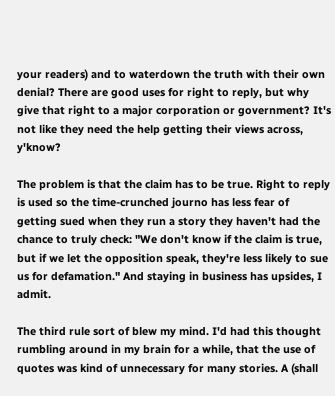your readers) and to waterdown the truth with their own denial? There are good uses for right to reply, but why give that right to a major corporation or government? It's not like they need the help getting their views across, y'know?

The problem is that the claim has to be true. Right to reply is used so the time-crunched journo has less fear of getting sued when they run a story they haven't had the chance to truly check: "We don't know if the claim is true, but if we let the opposition speak, they're less likely to sue us for defamation." And staying in business has upsides, I admit.

The third rule sort of blew my mind. I'd had this thought rumbling around in my brain for a while, that the use of quotes was kind of unnecessary for many stories. A (shall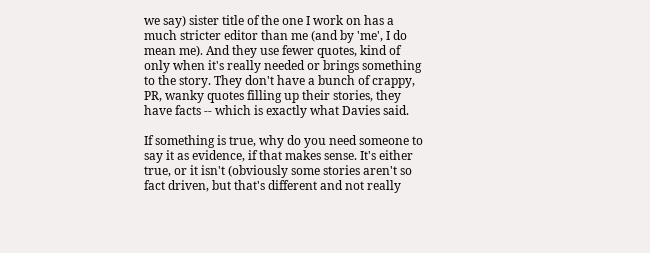we say) sister title of the one I work on has a much stricter editor than me (and by 'me', I do mean me). And they use fewer quotes, kind of only when it's really needed or brings something to the story. They don't have a bunch of crappy, PR, wanky quotes filling up their stories, they have facts -- which is exactly what Davies said.

If something is true, why do you need someone to say it as evidence, if that makes sense. It's either true, or it isn't (obviously some stories aren't so fact driven, but that's different and not really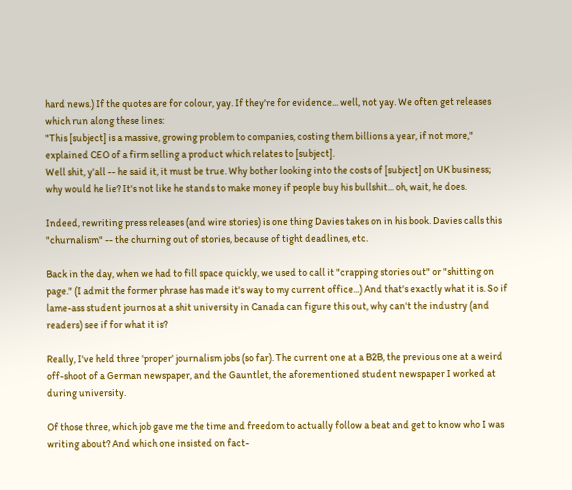hard news.) If the quotes are for colour, yay. If they're for evidence... well, not yay. We often get releases which run along these lines:
"This [subject] is a massive, growing problem to companies, costing them billions a year, if not more," explained CEO of a firm selling a product which relates to [subject].
Well shit, y'all -- he said it, it must be true. Why bother looking into the costs of [subject] on UK business; why would he lie? It's not like he stands to make money if people buy his bullshit... oh, wait, he does.

Indeed, rewriting press releases (and wire stories) is one thing Davies takes on in his book. Davies calls this "churnalism" -- the churning out of stories, because of tight deadlines, etc.

Back in the day, when we had to fill space quickly, we used to call it "crapping stories out" or "shitting on page." (I admit the former phrase has made it's way to my current office...) And that's exactly what it is. So if lame-ass student journos at a shit university in Canada can figure this out, why can't the industry (and readers) see if for what it is?

Really, I've held three 'proper' journalism jobs (so far). The current one at a B2B, the previous one at a weird off-shoot of a German newspaper, and the Gauntlet, the aforementioned student newspaper I worked at during university.

Of those three, which job gave me the time and freedom to actually follow a beat and get to know who I was writing about? And which one insisted on fact-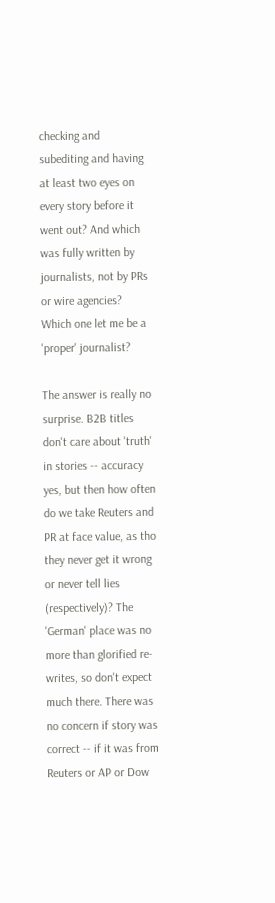checking and subediting and having at least two eyes on every story before it went out? And which was fully written by journalists, not by PRs or wire agencies? Which one let me be a 'proper' journalist?

The answer is really no surprise. B2B titles don't care about 'truth' in stories -- accuracy yes, but then how often do we take Reuters and PR at face value, as tho they never get it wrong or never tell lies (respectively)? The 'German' place was no more than glorified re-writes, so don't expect much there. There was no concern if story was correct -- if it was from Reuters or AP or Dow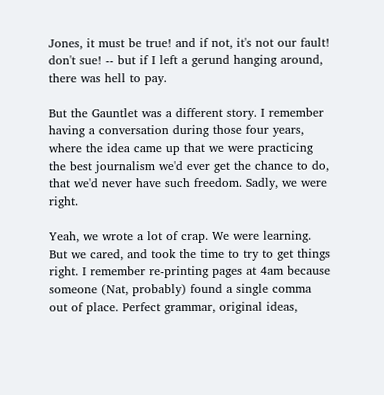Jones, it must be true! and if not, it's not our fault! don't sue! -- but if I left a gerund hanging around, there was hell to pay.

But the Gauntlet was a different story. I remember having a conversation during those four years, where the idea came up that we were practicing the best journalism we'd ever get the chance to do, that we'd never have such freedom. Sadly, we were right.

Yeah, we wrote a lot of crap. We were learning. But we cared, and took the time to try to get things right. I remember re-printing pages at 4am because someone (Nat, probably) found a single comma out of place. Perfect grammar, original ideas,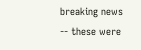breaking news -- these were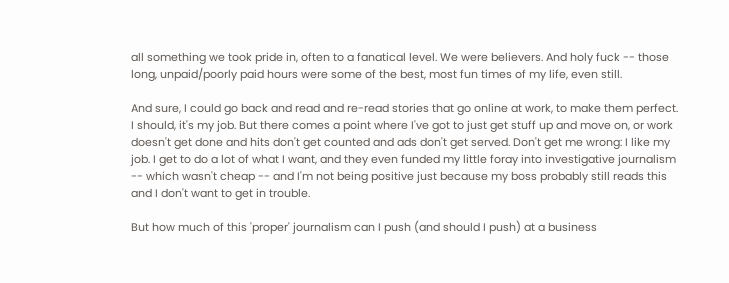all something we took pride in, often to a fanatical level. We were believers. And holy fuck -- those long, unpaid/poorly paid hours were some of the best, most fun times of my life, even still.

And sure, I could go back and read and re-read stories that go online at work, to make them perfect. I should, it's my job. But there comes a point where I've got to just get stuff up and move on, or work doesn't get done and hits don't get counted and ads don't get served. Don't get me wrong: I like my job. I get to do a lot of what I want, and they even funded my little foray into investigative journalism -- which wasn't cheap -- and I'm not being positive just because my boss probably still reads this and I don't want to get in trouble.

But how much of this 'proper' journalism can I push (and should I push) at a business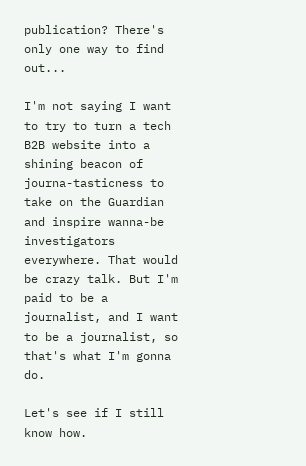publication? There's only one way to find out...

I'm not saying I want to try to turn a tech B2B website into a shining beacon of journa-tasticness to take on the Guardian and inspire wanna-be investigators everywhere. That would be crazy talk. But I'm paid to be a journalist, and I want to be a journalist, so that's what I'm gonna do.

Let's see if I still know how.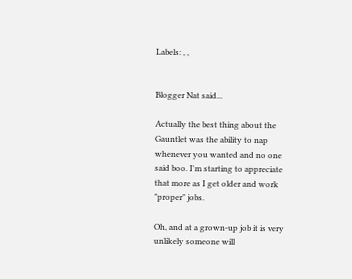Labels: , ,


Blogger Nat said...

Actually the best thing about the Gauntlet was the ability to nap whenever you wanted and no one said boo. I'm starting to appreciate that more as I get older and work "proper" jobs.

Oh, and at a grown-up job it is very unlikely someone will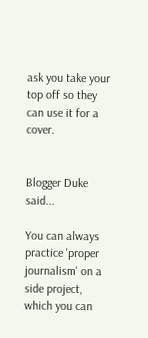ask you take your top off so they can use it for a cover.


Blogger Duke said...

You can always practice 'proper journalism' on a side project, which you can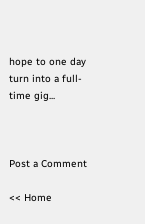hope to one day turn into a full-time gig...



Post a Comment

<< Home